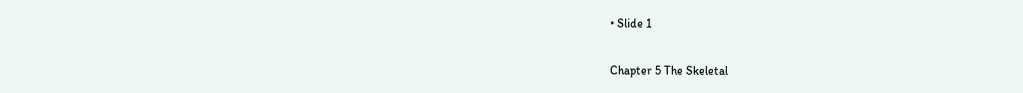• Slide 1

Chapter 5 The Skeletal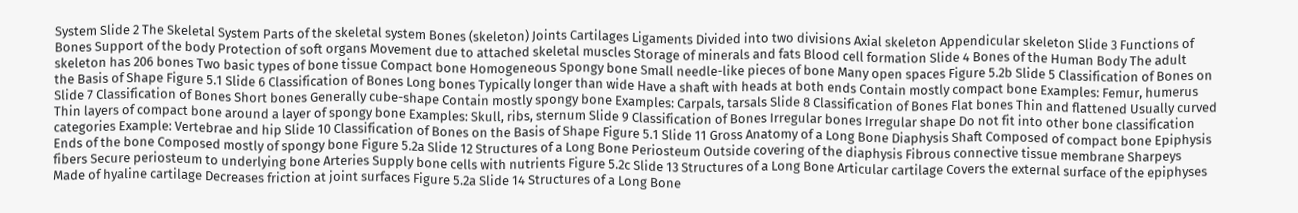System Slide 2 The Skeletal System Parts of the skeletal system Bones (skeleton) Joints Cartilages Ligaments Divided into two divisions Axial skeleton Appendicular skeleton Slide 3 Functions of Bones Support of the body Protection of soft organs Movement due to attached skeletal muscles Storage of minerals and fats Blood cell formation Slide 4 Bones of the Human Body The adult skeleton has 206 bones Two basic types of bone tissue Compact bone Homogeneous Spongy bone Small needle-like pieces of bone Many open spaces Figure 5.2b Slide 5 Classification of Bones on the Basis of Shape Figure 5.1 Slide 6 Classification of Bones Long bones Typically longer than wide Have a shaft with heads at both ends Contain mostly compact bone Examples: Femur, humerus Slide 7 Classification of Bones Short bones Generally cube-shape Contain mostly spongy bone Examples: Carpals, tarsals Slide 8 Classification of Bones Flat bones Thin and flattened Usually curved Thin layers of compact bone around a layer of spongy bone Examples: Skull, ribs, sternum Slide 9 Classification of Bones Irregular bones Irregular shape Do not fit into other bone classification categories Example: Vertebrae and hip Slide 10 Classification of Bones on the Basis of Shape Figure 5.1 Slide 11 Gross Anatomy of a Long Bone Diaphysis Shaft Composed of compact bone Epiphysis Ends of the bone Composed mostly of spongy bone Figure 5.2a Slide 12 Structures of a Long Bone Periosteum Outside covering of the diaphysis Fibrous connective tissue membrane Sharpeys fibers Secure periosteum to underlying bone Arteries Supply bone cells with nutrients Figure 5.2c Slide 13 Structures of a Long Bone Articular cartilage Covers the external surface of the epiphyses Made of hyaline cartilage Decreases friction at joint surfaces Figure 5.2a Slide 14 Structures of a Long Bone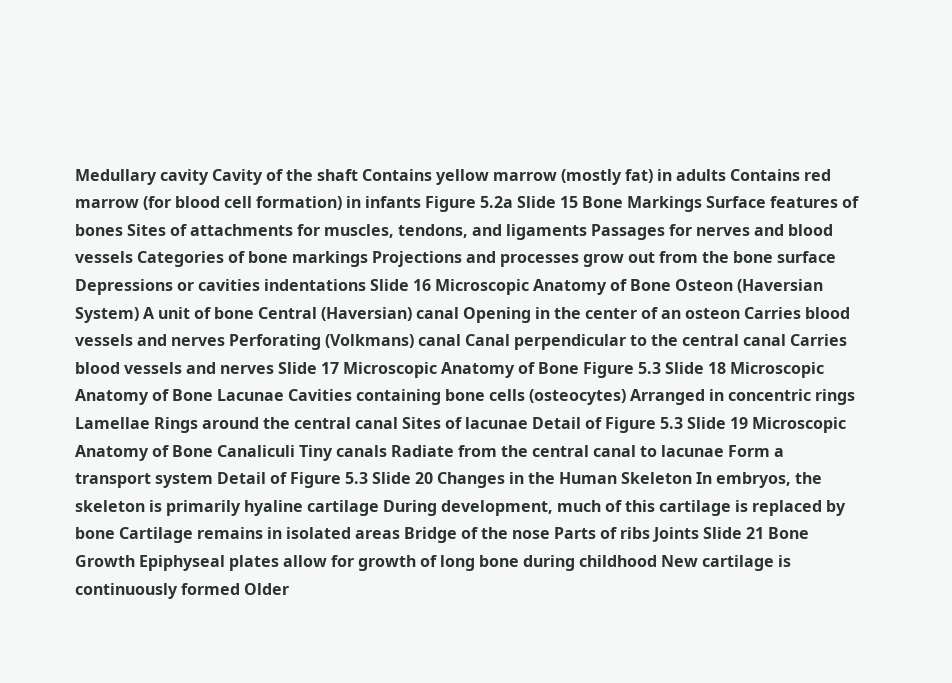Medullary cavity Cavity of the shaft Contains yellow marrow (mostly fat) in adults Contains red marrow (for blood cell formation) in infants Figure 5.2a Slide 15 Bone Markings Surface features of bones Sites of attachments for muscles, tendons, and ligaments Passages for nerves and blood vessels Categories of bone markings Projections and processes grow out from the bone surface Depressions or cavities indentations Slide 16 Microscopic Anatomy of Bone Osteon (Haversian System) A unit of bone Central (Haversian) canal Opening in the center of an osteon Carries blood vessels and nerves Perforating (Volkmans) canal Canal perpendicular to the central canal Carries blood vessels and nerves Slide 17 Microscopic Anatomy of Bone Figure 5.3 Slide 18 Microscopic Anatomy of Bone Lacunae Cavities containing bone cells (osteocytes) Arranged in concentric rings Lamellae Rings around the central canal Sites of lacunae Detail of Figure 5.3 Slide 19 Microscopic Anatomy of Bone Canaliculi Tiny canals Radiate from the central canal to lacunae Form a transport system Detail of Figure 5.3 Slide 20 Changes in the Human Skeleton In embryos, the skeleton is primarily hyaline cartilage During development, much of this cartilage is replaced by bone Cartilage remains in isolated areas Bridge of the nose Parts of ribs Joints Slide 21 Bone Growth Epiphyseal plates allow for growth of long bone during childhood New cartilage is continuously formed Older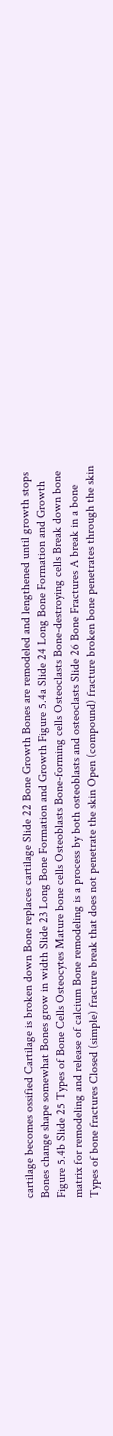cartilage becomes ossified Cartilage is broken down Bone replaces cartilage Slide 22 Bone Growth Bones are remodeled and lengthened until growth stops Bones change shape somewhat Bones grow in width Slide 23 Long Bone Formation and Growth Figure 5.4a Slide 24 Long Bone Formation and Growth Figure 5.4b Slide 25 Types of Bone Cells Osteocytes Mature bone cells Osteoblasts Bone-forming cells Osteoclasts Bone-destroying cells Break down bone matrix for remodeling and release of calcium Bone remodeling is a process by both osteoblasts and osteoclasts Slide 26 Bone Fractures A break in a bone Types of bone fractures Closed (simple) fracture break that does not penetrate the skin Open (compound) fracture broken bone penetrates through the skin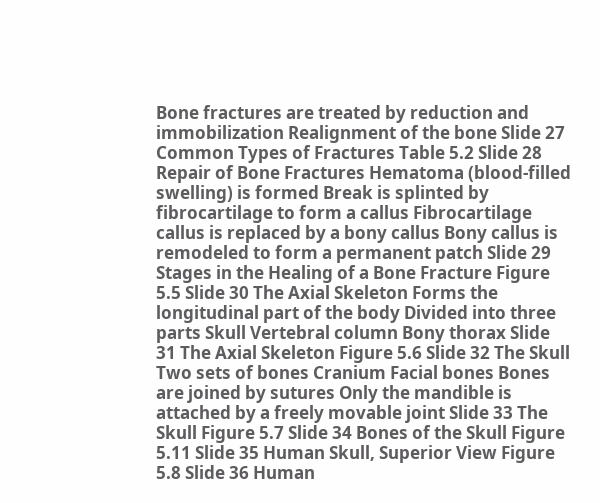Bone fractures are treated by reduction and immobilization Realignment of the bone Slide 27 Common Types of Fractures Table 5.2 Slide 28 Repair of Bone Fractures Hematoma (blood-filled swelling) is formed Break is splinted by fibrocartilage to form a callus Fibrocartilage callus is replaced by a bony callus Bony callus is remodeled to form a permanent patch Slide 29 Stages in the Healing of a Bone Fracture Figure 5.5 Slide 30 The Axial Skeleton Forms the longitudinal part of the body Divided into three parts Skull Vertebral column Bony thorax Slide 31 The Axial Skeleton Figure 5.6 Slide 32 The Skull Two sets of bones Cranium Facial bones Bones are joined by sutures Only the mandible is attached by a freely movable joint Slide 33 The Skull Figure 5.7 Slide 34 Bones of the Skull Figure 5.11 Slide 35 Human Skull, Superior View Figure 5.8 Slide 36 Human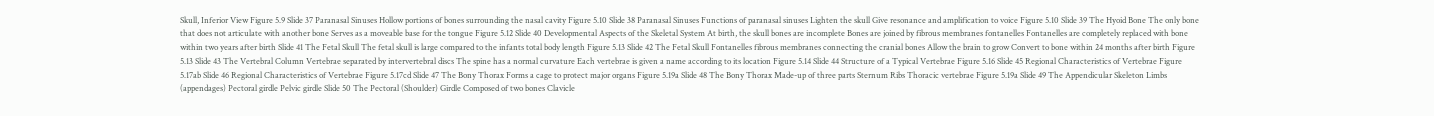Skull, Inferior View Figure 5.9 Slide 37 Paranasal Sinuses Hollow portions of bones surrounding the nasal cavity Figure 5.10 Slide 38 Paranasal Sinuses Functions of paranasal sinuses Lighten the skull Give resonance and amplification to voice Figure 5.10 Slide 39 The Hyoid Bone The only bone that does not articulate with another bone Serves as a moveable base for the tongue Figure 5.12 Slide 40 Developmental Aspects of the Skeletal System At birth, the skull bones are incomplete Bones are joined by fibrous membranes fontanelles Fontanelles are completely replaced with bone within two years after birth Slide 41 The Fetal Skull The fetal skull is large compared to the infants total body length Figure 5.13 Slide 42 The Fetal Skull Fontanelles fibrous membranes connecting the cranial bones Allow the brain to grow Convert to bone within 24 months after birth Figure 5.13 Slide 43 The Vertebral Column Vertebrae separated by intervertebral discs The spine has a normal curvature Each vertebrae is given a name according to its location Figure 5.14 Slide 44 Structure of a Typical Vertebrae Figure 5.16 Slide 45 Regional Characteristics of Vertebrae Figure 5.17ab Slide 46 Regional Characteristics of Vertebrae Figure 5.17cd Slide 47 The Bony Thorax Forms a cage to protect major organs Figure 5.19a Slide 48 The Bony Thorax Made-up of three parts Sternum Ribs Thoracic vertebrae Figure 5.19a Slide 49 The Appendicular Skeleton Limbs (appendages) Pectoral girdle Pelvic girdle Slide 50 The Pectoral (Shoulder) Girdle Composed of two bones Clavicle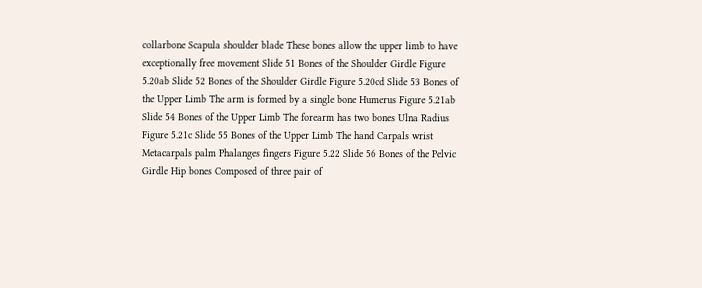collarbone Scapula shoulder blade These bones allow the upper limb to have exceptionally free movement Slide 51 Bones of the Shoulder Girdle Figure 5.20ab Slide 52 Bones of the Shoulder Girdle Figure 5.20cd Slide 53 Bones of the Upper Limb The arm is formed by a single bone Humerus Figure 5.21ab Slide 54 Bones of the Upper Limb The forearm has two bones Ulna Radius Figure 5.21c Slide 55 Bones of the Upper Limb The hand Carpals wrist Metacarpals palm Phalanges fingers Figure 5.22 Slide 56 Bones of the Pelvic Girdle Hip bones Composed of three pair of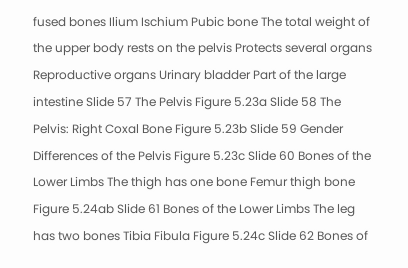fused bones Ilium Ischium Pubic bone The total weight of the upper body rests on the pelvis Protects several organs Reproductive organs Urinary bladder Part of the large intestine Slide 57 The Pelvis Figure 5.23a Slide 58 The Pelvis: Right Coxal Bone Figure 5.23b Slide 59 Gender Differences of the Pelvis Figure 5.23c Slide 60 Bones of the Lower Limbs The thigh has one bone Femur thigh bone Figure 5.24ab Slide 61 Bones of the Lower Limbs The leg has two bones Tibia Fibula Figure 5.24c Slide 62 Bones of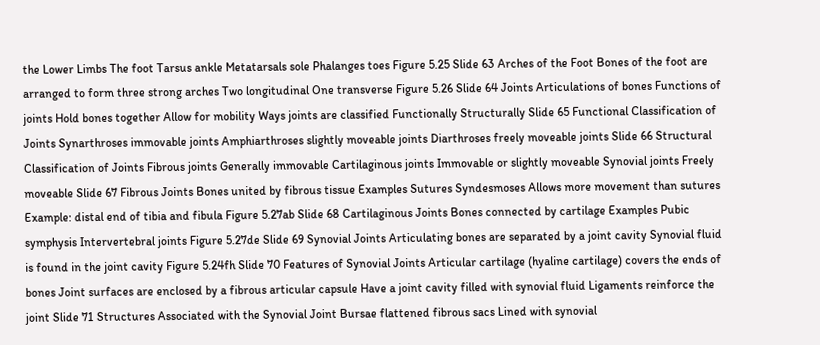the Lower Limbs The foot Tarsus ankle Metatarsals sole Phalanges toes Figure 5.25 Slide 63 Arches of the Foot Bones of the foot are arranged to form three strong arches Two longitudinal One transverse Figure 5.26 Slide 64 Joints Articulations of bones Functions of joints Hold bones together Allow for mobility Ways joints are classified Functionally Structurally Slide 65 Functional Classification of Joints Synarthroses immovable joints Amphiarthroses slightly moveable joints Diarthroses freely moveable joints Slide 66 Structural Classification of Joints Fibrous joints Generally immovable Cartilaginous joints Immovable or slightly moveable Synovial joints Freely moveable Slide 67 Fibrous Joints Bones united by fibrous tissue Examples Sutures Syndesmoses Allows more movement than sutures Example: distal end of tibia and fibula Figure 5.27ab Slide 68 Cartilaginous Joints Bones connected by cartilage Examples Pubic symphysis Intervertebral joints Figure 5.27de Slide 69 Synovial Joints Articulating bones are separated by a joint cavity Synovial fluid is found in the joint cavity Figure 5.24fh Slide 70 Features of Synovial Joints Articular cartilage (hyaline cartilage) covers the ends of bones Joint surfaces are enclosed by a fibrous articular capsule Have a joint cavity filled with synovial fluid Ligaments reinforce the joint Slide 71 Structures Associated with the Synovial Joint Bursae flattened fibrous sacs Lined with synovial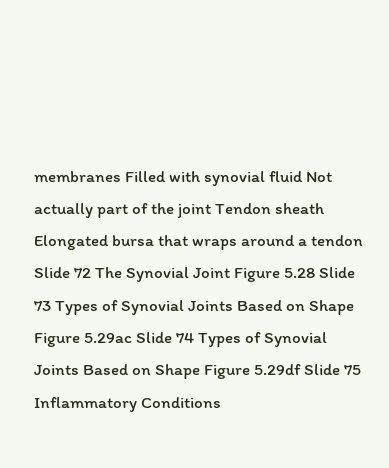membranes Filled with synovial fluid Not actually part of the joint Tendon sheath Elongated bursa that wraps around a tendon Slide 72 The Synovial Joint Figure 5.28 Slide 73 Types of Synovial Joints Based on Shape Figure 5.29ac Slide 74 Types of Synovial Joints Based on Shape Figure 5.29df Slide 75 Inflammatory Conditions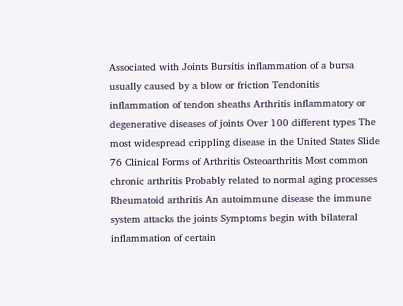Associated with Joints Bursitis inflammation of a bursa usually caused by a blow or friction Tendonitis inflammation of tendon sheaths Arthritis inflammatory or degenerative diseases of joints Over 100 different types The most widespread crippling disease in the United States Slide 76 Clinical Forms of Arthritis Osteoarthritis Most common chronic arthritis Probably related to normal aging processes Rheumatoid arthritis An autoimmune disease the immune system attacks the joints Symptoms begin with bilateral inflammation of certain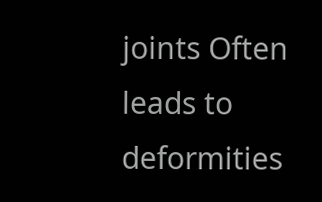joints Often leads to deformities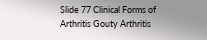Slide 77 Clinical Forms of Arthritis Gouty Arthritis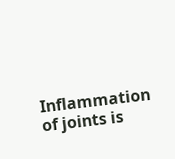Inflammation of joints is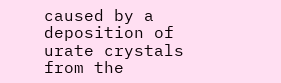caused by a deposition of urate crystals from the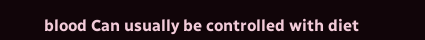blood Can usually be controlled with diet